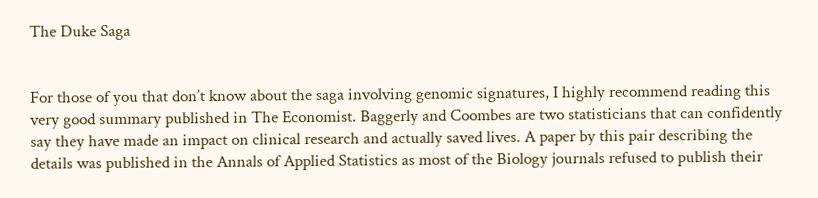The Duke Saga


For those of you that don’t know about the saga involving genomic signatures, I highly recommend reading this very good summary published in The Economist. Baggerly and Coombes are two statisticians that can confidently say they have made an impact on clinical research and actually saved lives. A paper by this pair describing the details was published in the Annals of Applied Statistics as most of the Biology journals refused to publish their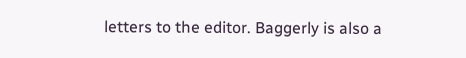letters to the editor. Baggerly is also a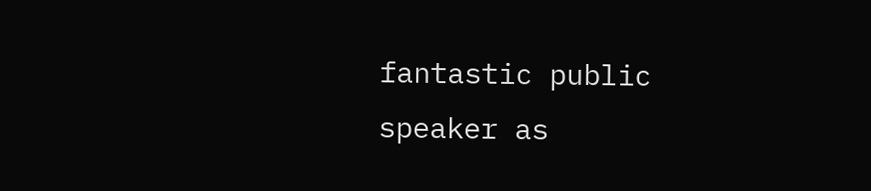fantastic public speaker as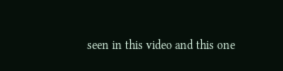seen in this video and this one